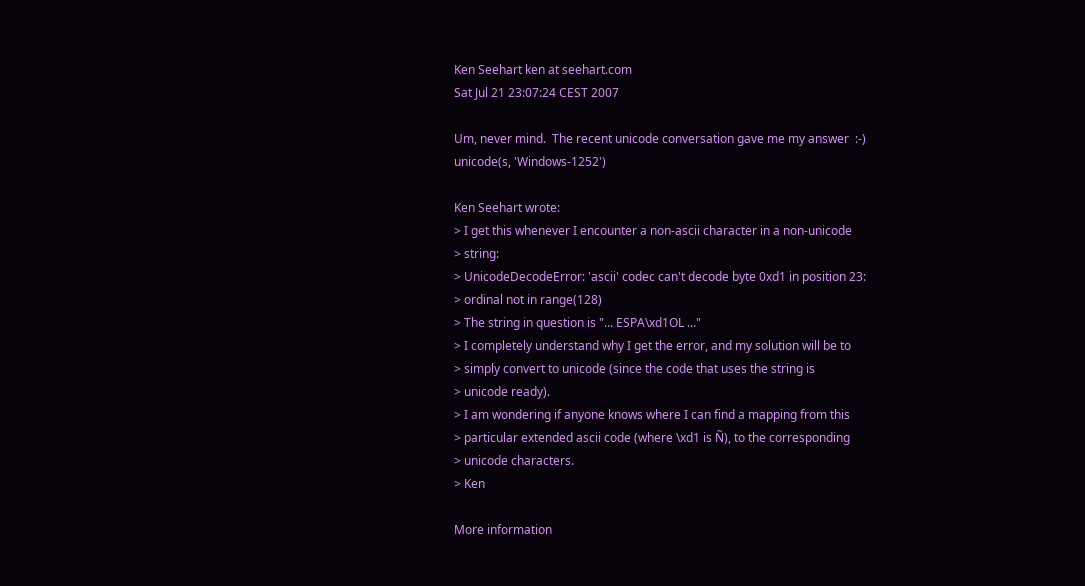Ken Seehart ken at seehart.com
Sat Jul 21 23:07:24 CEST 2007

Um, never mind.  The recent unicode conversation gave me my answer  :-)
unicode(s, 'Windows-1252')

Ken Seehart wrote:
> I get this whenever I encounter a non-ascii character in a non-unicode
> string:
> UnicodeDecodeError: 'ascii' codec can't decode byte 0xd1 in position 23:
> ordinal not in range(128)
> The string in question is "... ESPA\xd1OL ..."
> I completely understand why I get the error, and my solution will be to
> simply convert to unicode (since the code that uses the string is
> unicode ready).
> I am wondering if anyone knows where I can find a mapping from this
> particular extended ascii code (where \xd1 is Ñ), to the corresponding
> unicode characters.
> Ken

More information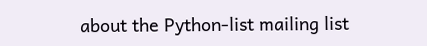about the Python-list mailing list